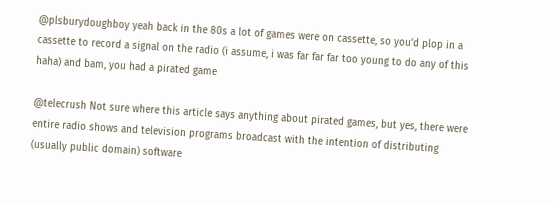@plsburydoughboy yeah back in the 80s a lot of games were on cassette, so you'd plop in a cassette to record a signal on the radio (i assume, i was far far far too young to do any of this haha) and bam, you had a pirated game

@telecrush Not sure where this article says anything about pirated games, but yes, there were entire radio shows and television programs broadcast with the intention of distributing (usually public domain) software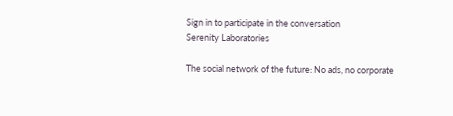Sign in to participate in the conversation
Serenity Laboratories

The social network of the future: No ads, no corporate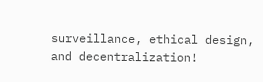surveillance, ethical design, and decentralization!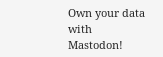Own your data with Mastodon!